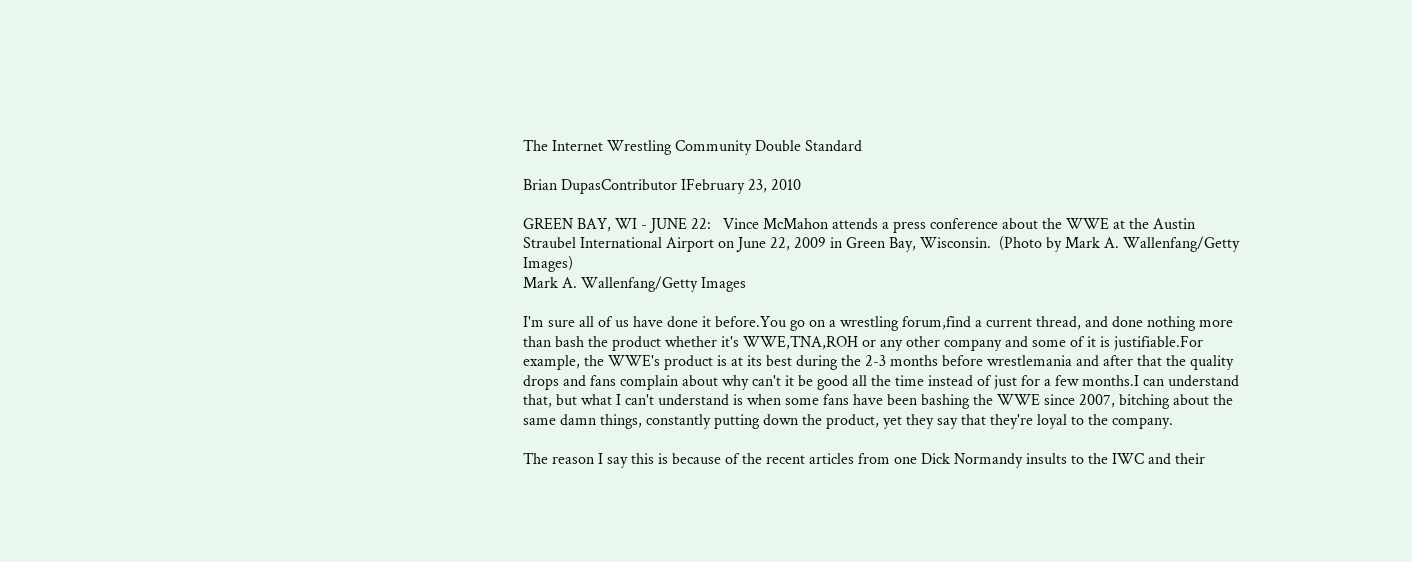The Internet Wrestling Community Double Standard

Brian DupasContributor IFebruary 23, 2010

GREEN BAY, WI - JUNE 22:   Vince McMahon attends a press conference about the WWE at the Austin Straubel International Airport on June 22, 2009 in Green Bay, Wisconsin.  (Photo by Mark A. Wallenfang/Getty Images)
Mark A. Wallenfang/Getty Images

I'm sure all of us have done it before.You go on a wrestling forum,find a current thread, and done nothing more than bash the product whether it's WWE,TNA,ROH or any other company and some of it is justifiable.For example, the WWE's product is at its best during the 2-3 months before wrestlemania and after that the quality drops and fans complain about why can't it be good all the time instead of just for a few months.I can understand that, but what I can't understand is when some fans have been bashing the WWE since 2007, bitching about the same damn things, constantly putting down the product, yet they say that they're loyal to the company.

The reason I say this is because of the recent articles from one Dick Normandy insults to the IWC and their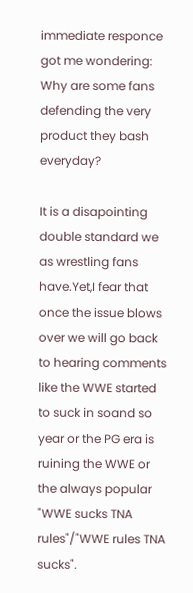immediate responce got me wondering: Why are some fans defending the very product they bash everyday?

It is a disapointing double standard we as wrestling fans have.Yet,I fear that once the issue blows over we will go back to hearing comments like the WWE started to suck in soand so year or the PG era is ruining the WWE or the always popular "WWE sucks TNA rules"/"WWE rules TNA sucks".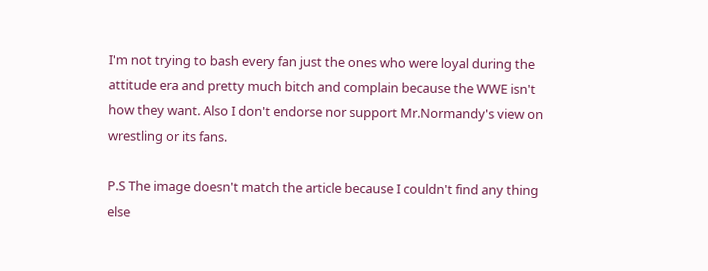I'm not trying to bash every fan just the ones who were loyal during the attitude era and pretty much bitch and complain because the WWE isn't how they want. Also I don't endorse nor support Mr.Normandy's view on wrestling or its fans.

P.S The image doesn't match the article because I couldn't find any thing else